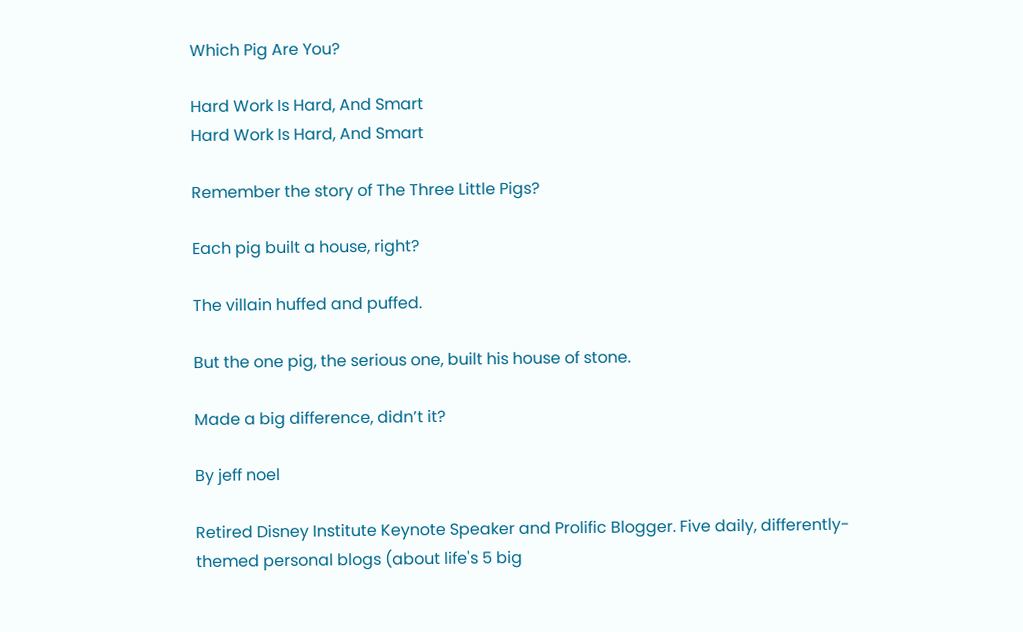Which Pig Are You?

Hard Work Is Hard, And Smart
Hard Work Is Hard, And Smart

Remember the story of The Three Little Pigs?

Each pig built a house, right?

The villain huffed and puffed.

But the one pig, the serious one, built his house of stone.

Made a big difference, didn’t it?

By jeff noel

Retired Disney Institute Keynote Speaker and Prolific Blogger. Five daily, differently-themed personal blogs (about life's 5 big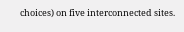choices) on five interconnected sites.